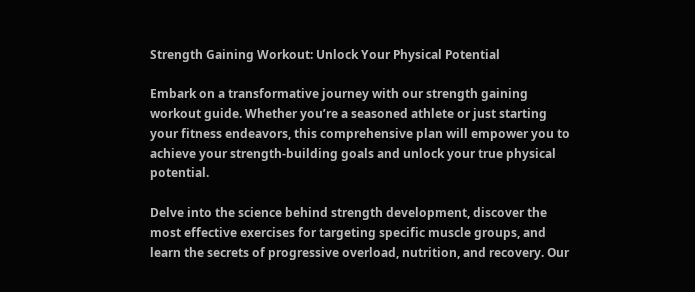Strength Gaining Workout: Unlock Your Physical Potential

Embark on a transformative journey with our strength gaining workout guide. Whether you’re a seasoned athlete or just starting your fitness endeavors, this comprehensive plan will empower you to achieve your strength-building goals and unlock your true physical potential.

Delve into the science behind strength development, discover the most effective exercises for targeting specific muscle groups, and learn the secrets of progressive overload, nutrition, and recovery. Our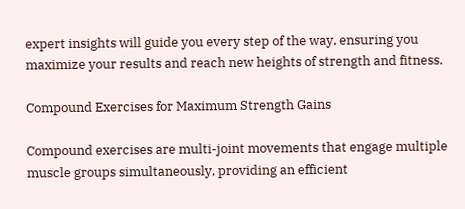expert insights will guide you every step of the way, ensuring you maximize your results and reach new heights of strength and fitness.

Compound Exercises for Maximum Strength Gains

Compound exercises are multi-joint movements that engage multiple muscle groups simultaneously, providing an efficient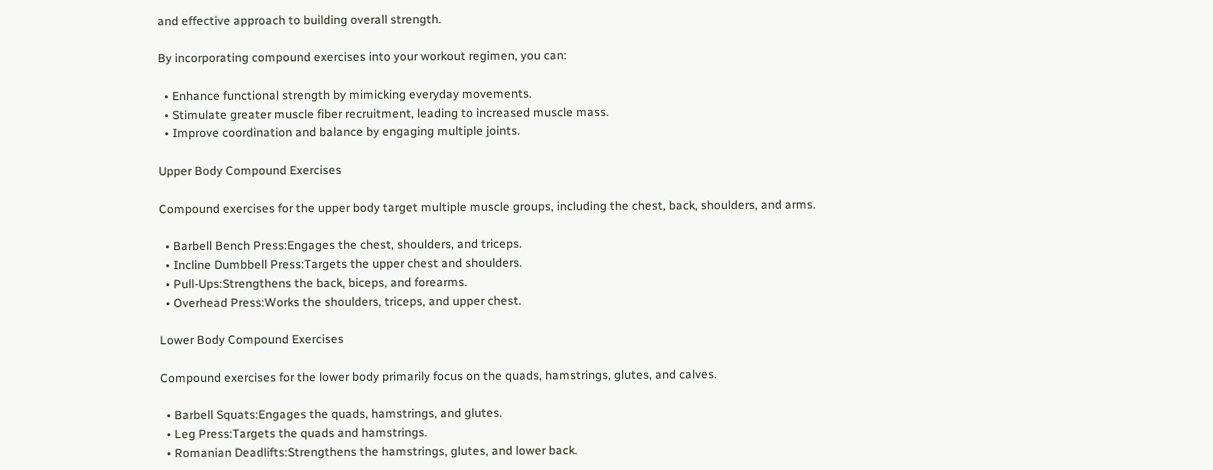and effective approach to building overall strength.

By incorporating compound exercises into your workout regimen, you can:

  • Enhance functional strength by mimicking everyday movements.
  • Stimulate greater muscle fiber recruitment, leading to increased muscle mass.
  • Improve coordination and balance by engaging multiple joints.

Upper Body Compound Exercises

Compound exercises for the upper body target multiple muscle groups, including the chest, back, shoulders, and arms.

  • Barbell Bench Press:Engages the chest, shoulders, and triceps.
  • Incline Dumbbell Press:Targets the upper chest and shoulders.
  • Pull-Ups:Strengthens the back, biceps, and forearms.
  • Overhead Press:Works the shoulders, triceps, and upper chest.

Lower Body Compound Exercises

Compound exercises for the lower body primarily focus on the quads, hamstrings, glutes, and calves.

  • Barbell Squats:Engages the quads, hamstrings, and glutes.
  • Leg Press:Targets the quads and hamstrings.
  • Romanian Deadlifts:Strengthens the hamstrings, glutes, and lower back.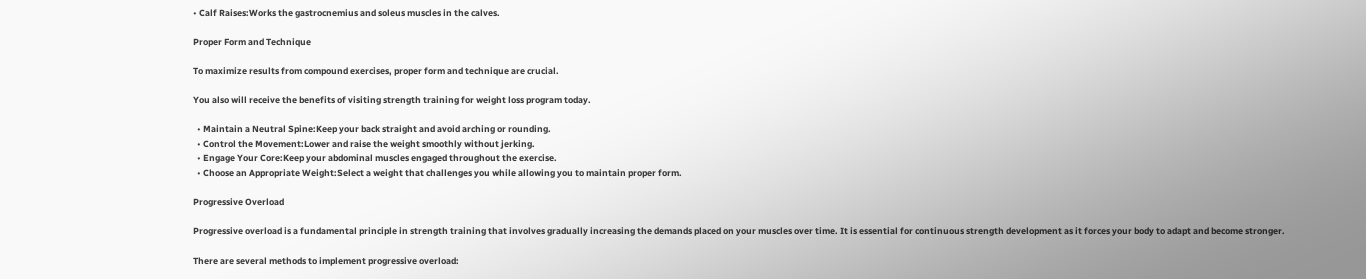• Calf Raises:Works the gastrocnemius and soleus muscles in the calves.

Proper Form and Technique

To maximize results from compound exercises, proper form and technique are crucial.

You also will receive the benefits of visiting strength training for weight loss program today.

  • Maintain a Neutral Spine:Keep your back straight and avoid arching or rounding.
  • Control the Movement:Lower and raise the weight smoothly without jerking.
  • Engage Your Core:Keep your abdominal muscles engaged throughout the exercise.
  • Choose an Appropriate Weight:Select a weight that challenges you while allowing you to maintain proper form.

Progressive Overload

Progressive overload is a fundamental principle in strength training that involves gradually increasing the demands placed on your muscles over time. It is essential for continuous strength development as it forces your body to adapt and become stronger.

There are several methods to implement progressive overload: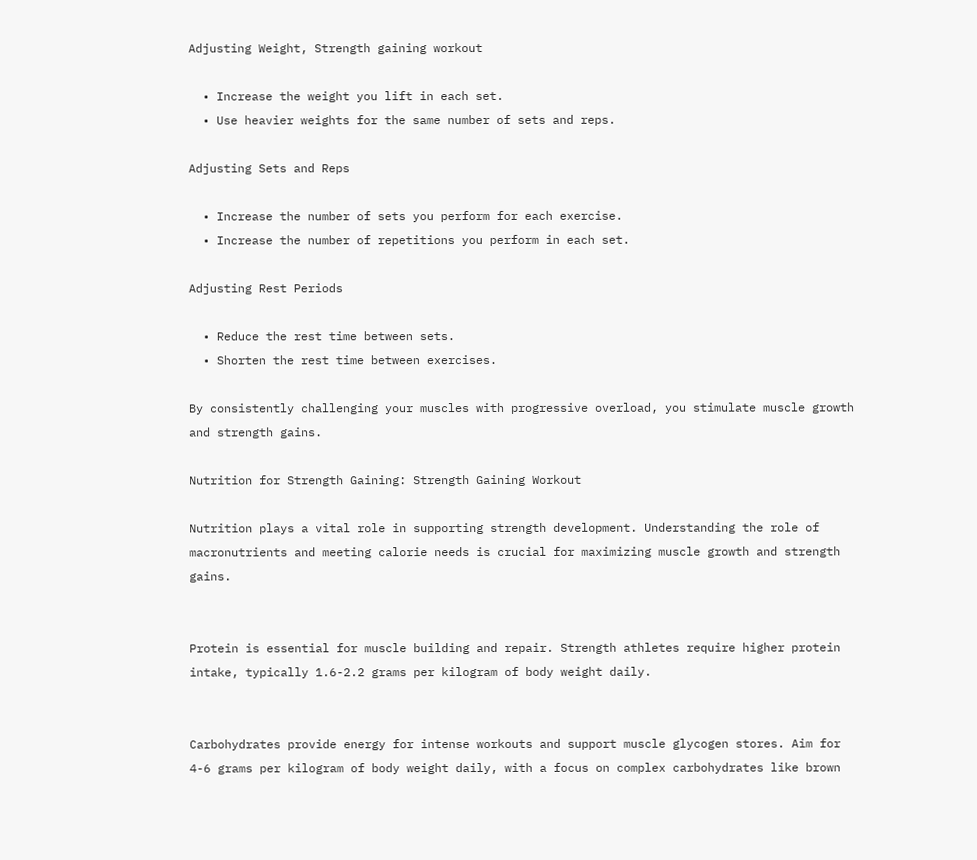Adjusting Weight, Strength gaining workout

  • Increase the weight you lift in each set.
  • Use heavier weights for the same number of sets and reps.

Adjusting Sets and Reps

  • Increase the number of sets you perform for each exercise.
  • Increase the number of repetitions you perform in each set.

Adjusting Rest Periods

  • Reduce the rest time between sets.
  • Shorten the rest time between exercises.

By consistently challenging your muscles with progressive overload, you stimulate muscle growth and strength gains.

Nutrition for Strength Gaining: Strength Gaining Workout

Nutrition plays a vital role in supporting strength development. Understanding the role of macronutrients and meeting calorie needs is crucial for maximizing muscle growth and strength gains.


Protein is essential for muscle building and repair. Strength athletes require higher protein intake, typically 1.6-2.2 grams per kilogram of body weight daily.


Carbohydrates provide energy for intense workouts and support muscle glycogen stores. Aim for 4-6 grams per kilogram of body weight daily, with a focus on complex carbohydrates like brown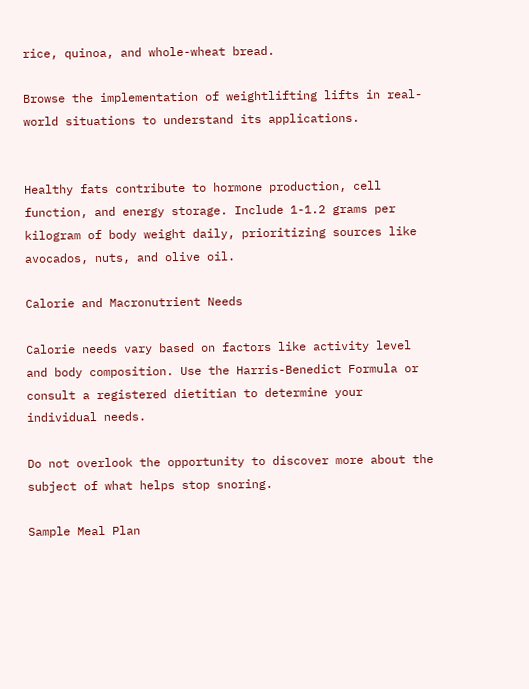rice, quinoa, and whole-wheat bread.

Browse the implementation of weightlifting lifts in real-world situations to understand its applications.


Healthy fats contribute to hormone production, cell function, and energy storage. Include 1-1.2 grams per kilogram of body weight daily, prioritizing sources like avocados, nuts, and olive oil.

Calorie and Macronutrient Needs

Calorie needs vary based on factors like activity level and body composition. Use the Harris-Benedict Formula or consult a registered dietitian to determine your individual needs.

Do not overlook the opportunity to discover more about the subject of what helps stop snoring.

Sample Meal Plan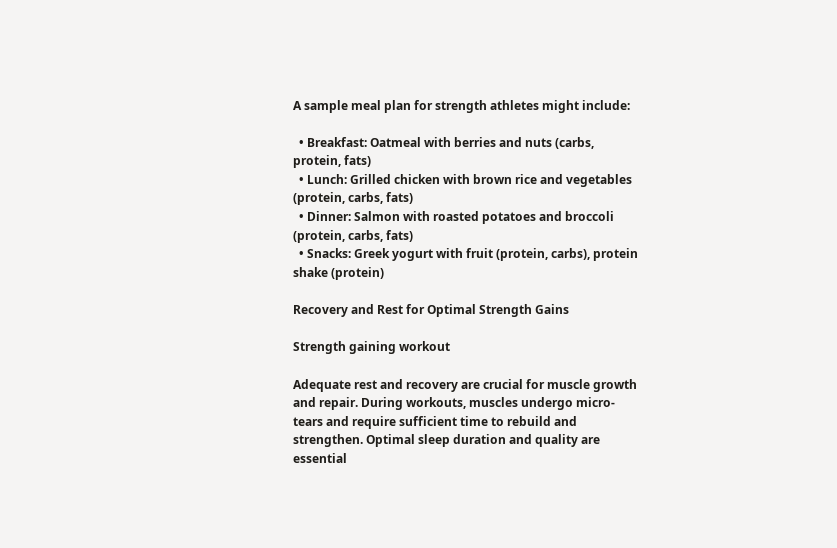A sample meal plan for strength athletes might include:

  • Breakfast: Oatmeal with berries and nuts (carbs, protein, fats)
  • Lunch: Grilled chicken with brown rice and vegetables (protein, carbs, fats)
  • Dinner: Salmon with roasted potatoes and broccoli (protein, carbs, fats)
  • Snacks: Greek yogurt with fruit (protein, carbs), protein shake (protein)

Recovery and Rest for Optimal Strength Gains

Strength gaining workout

Adequate rest and recovery are crucial for muscle growth and repair. During workouts, muscles undergo micro-tears and require sufficient time to rebuild and strengthen. Optimal sleep duration and quality are essential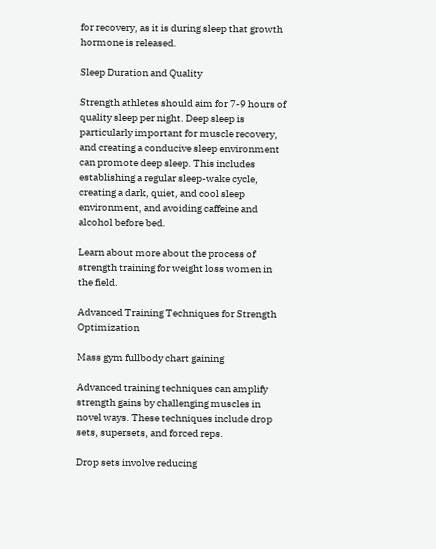for recovery, as it is during sleep that growth hormone is released.

Sleep Duration and Quality

Strength athletes should aim for 7-9 hours of quality sleep per night. Deep sleep is particularly important for muscle recovery, and creating a conducive sleep environment can promote deep sleep. This includes establishing a regular sleep-wake cycle, creating a dark, quiet, and cool sleep environment, and avoiding caffeine and alcohol before bed.

Learn about more about the process of strength training for weight loss women in the field.

Advanced Training Techniques for Strength Optimization

Mass gym fullbody chart gaining

Advanced training techniques can amplify strength gains by challenging muscles in novel ways. These techniques include drop sets, supersets, and forced reps.

Drop sets involve reducing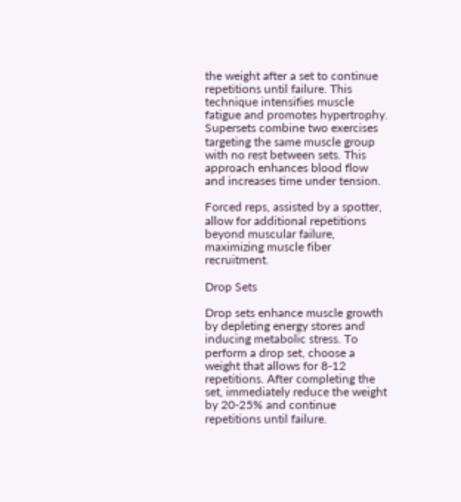the weight after a set to continue repetitions until failure. This technique intensifies muscle fatigue and promotes hypertrophy. Supersets combine two exercises targeting the same muscle group with no rest between sets. This approach enhances blood flow and increases time under tension.

Forced reps, assisted by a spotter, allow for additional repetitions beyond muscular failure, maximizing muscle fiber recruitment.

Drop Sets

Drop sets enhance muscle growth by depleting energy stores and inducing metabolic stress. To perform a drop set, choose a weight that allows for 8-12 repetitions. After completing the set, immediately reduce the weight by 20-25% and continue repetitions until failure.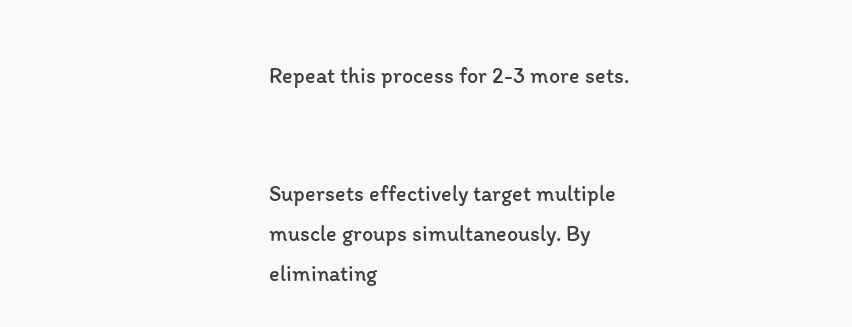Repeat this process for 2-3 more sets.


Supersets effectively target multiple muscle groups simultaneously. By eliminating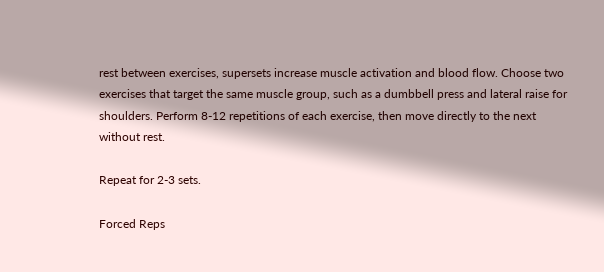rest between exercises, supersets increase muscle activation and blood flow. Choose two exercises that target the same muscle group, such as a dumbbell press and lateral raise for shoulders. Perform 8-12 repetitions of each exercise, then move directly to the next without rest.

Repeat for 2-3 sets.

Forced Reps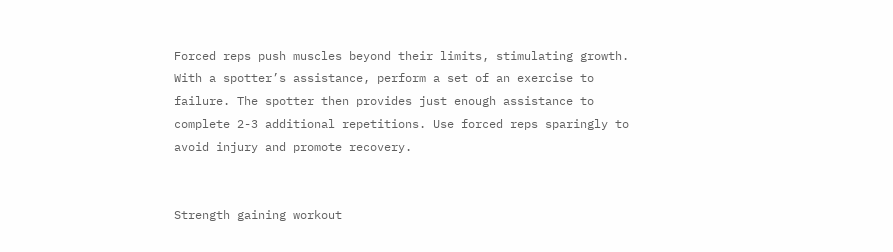Forced reps push muscles beyond their limits, stimulating growth. With a spotter’s assistance, perform a set of an exercise to failure. The spotter then provides just enough assistance to complete 2-3 additional repetitions. Use forced reps sparingly to avoid injury and promote recovery.


Strength gaining workout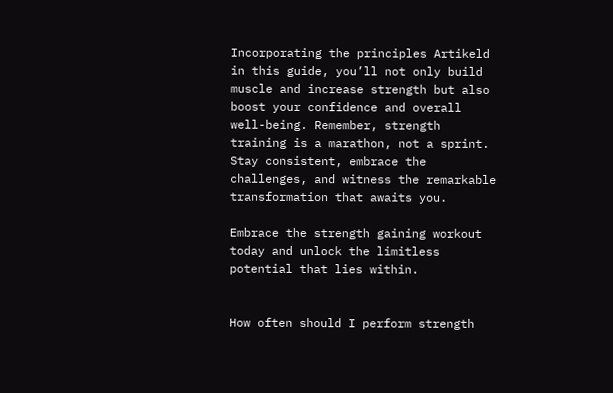Incorporating the principles Artikeld in this guide, you’ll not only build muscle and increase strength but also boost your confidence and overall well-being. Remember, strength training is a marathon, not a sprint. Stay consistent, embrace the challenges, and witness the remarkable transformation that awaits you.

Embrace the strength gaining workout today and unlock the limitless potential that lies within.


How often should I perform strength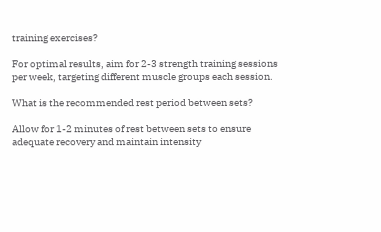training exercises?

For optimal results, aim for 2-3 strength training sessions per week, targeting different muscle groups each session.

What is the recommended rest period between sets?

Allow for 1-2 minutes of rest between sets to ensure adequate recovery and maintain intensity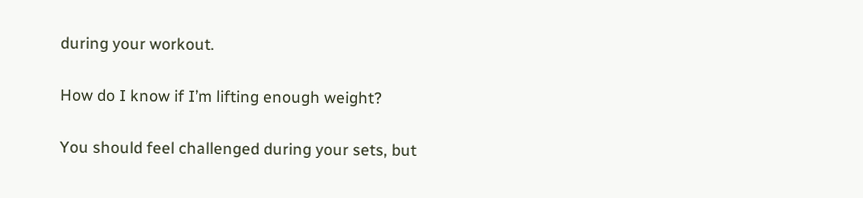during your workout.

How do I know if I’m lifting enough weight?

You should feel challenged during your sets, but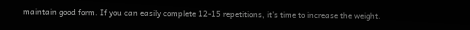maintain good form. If you can easily complete 12-15 repetitions, it’s time to increase the weight.